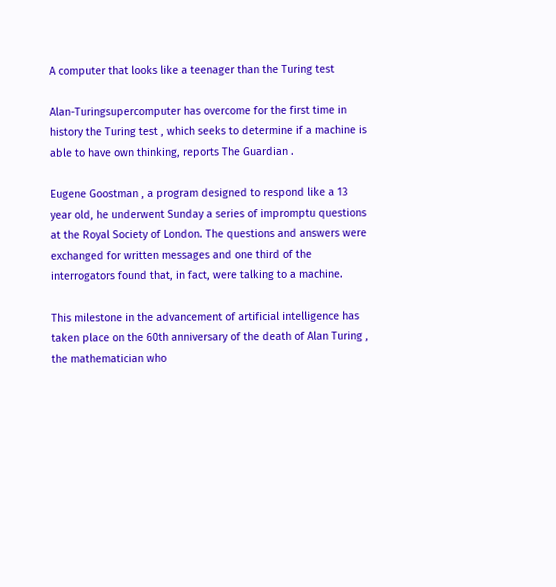A computer that looks like a teenager than the Turing test

Alan-Turingsupercomputer has overcome for the first time in history the Turing test , which seeks to determine if a machine is able to have own thinking, reports The Guardian .

Eugene Goostman , a program designed to respond like a 13 year old, he underwent Sunday a series of impromptu questions at the Royal Society of London. The questions and answers were exchanged for written messages and one third of the interrogators found that, in fact, were talking to a machine.

This milestone in the advancement of artificial intelligence has taken place on the 60th anniversary of the death of Alan Turing , the mathematician who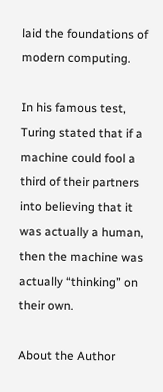laid the foundations of modern computing.

In his famous test, Turing stated that if a machine could fool a third of their partners into believing that it was actually a human, then the machine was actually “thinking” on their own.

About the Author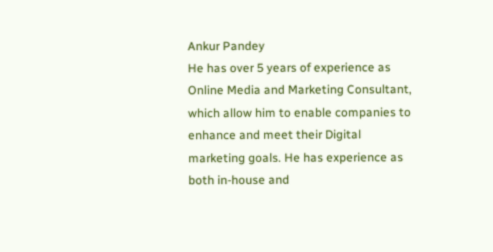Ankur Pandey
He has over 5 years of experience as Online Media and Marketing Consultant, which allow him to enable companies to enhance and meet their Digital marketing goals. He has experience as both in-house and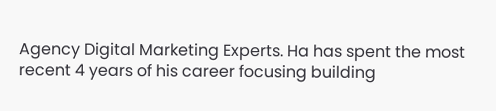Agency Digital Marketing Experts. Ha has spent the most recent 4 years of his career focusing building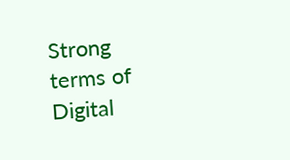Strong terms of Digital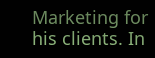Marketing for his clients. In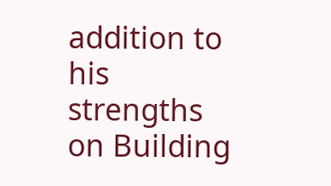addition to his strengths on Building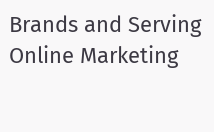Brands and Serving Online Marketing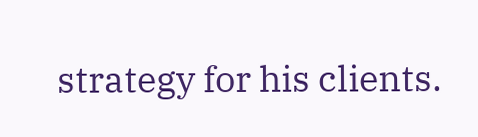strategy for his clients.